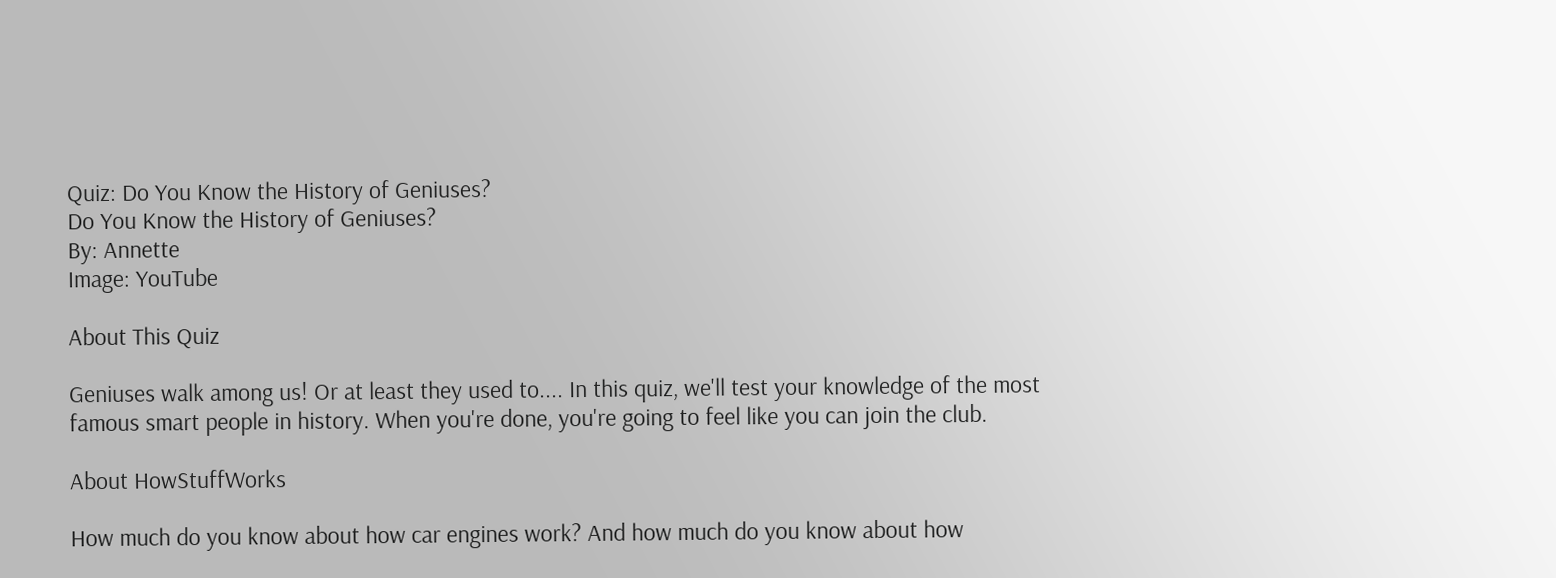Quiz: Do You Know the History of Geniuses?
Do You Know the History of Geniuses?
By: Annette
Image: YouTube

About This Quiz

Geniuses walk among us! Or at least they used to.... In this quiz, we'll test your knowledge of the most famous smart people in history. When you're done, you're going to feel like you can join the club.

About HowStuffWorks

How much do you know about how car engines work? And how much do you know about how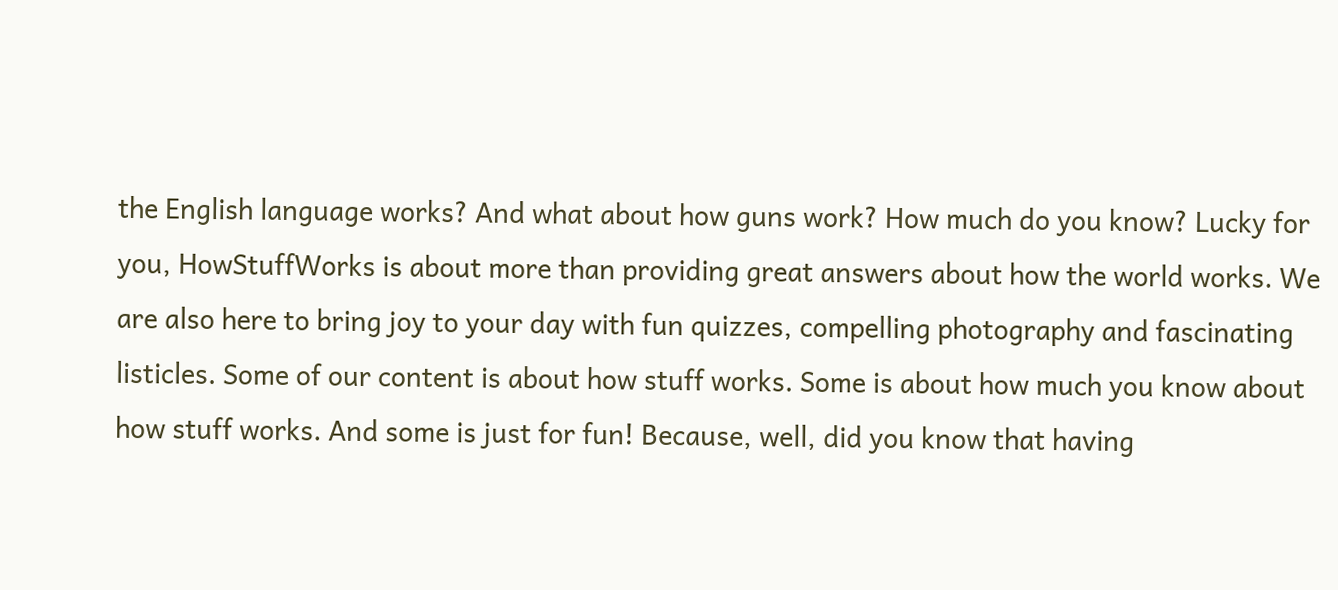the English language works? And what about how guns work? How much do you know? Lucky for you, HowStuffWorks is about more than providing great answers about how the world works. We are also here to bring joy to your day with fun quizzes, compelling photography and fascinating listicles. Some of our content is about how stuff works. Some is about how much you know about how stuff works. And some is just for fun! Because, well, did you know that having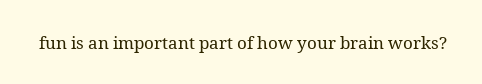fun is an important part of how your brain works?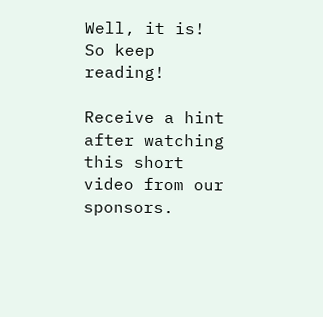Well, it is! So keep reading!

Receive a hint after watching this short video from our sponsors.